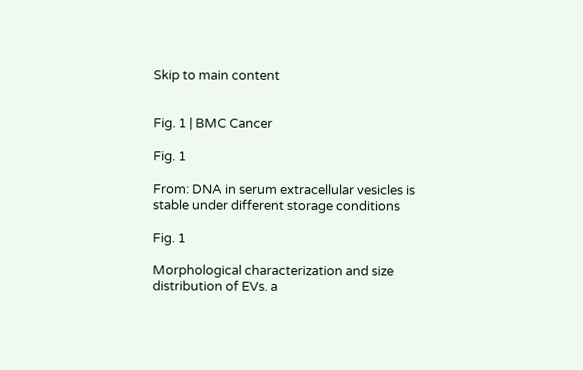Skip to main content


Fig. 1 | BMC Cancer

Fig. 1

From: DNA in serum extracellular vesicles is stable under different storage conditions

Fig. 1

Morphological characterization and size distribution of EVs. a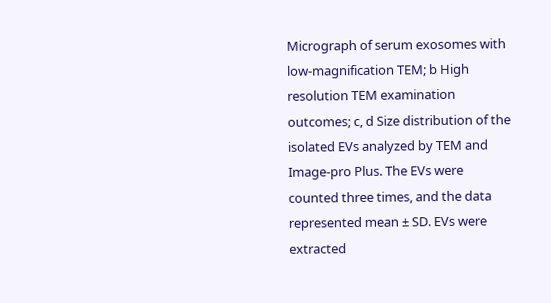Micrograph of serum exosomes with low-magnification TEM; b High resolution TEM examination outcomes; c, d Size distribution of the isolated EVs analyzed by TEM and Image-pro Plus. The EVs were counted three times, and the data represented mean ± SD. EVs were extracted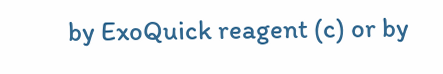by ExoQuick reagent (c) or by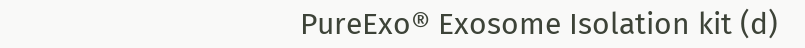PureExo® Exosome Isolation kit (d)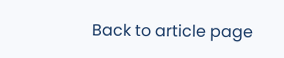Back to article page